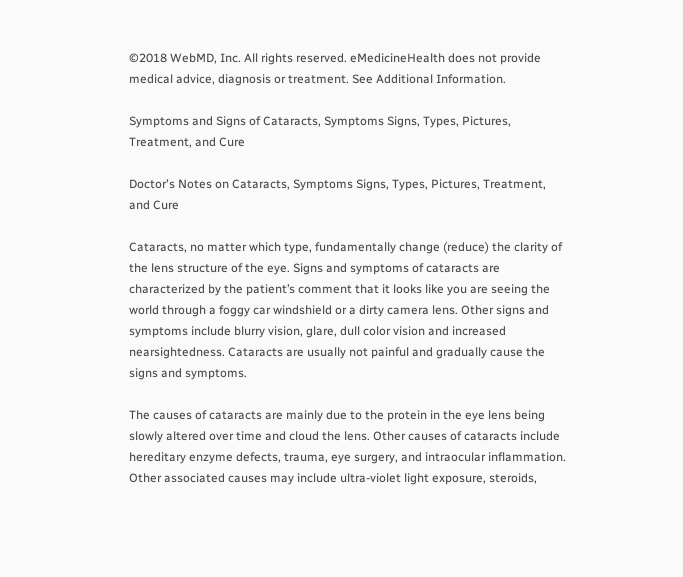©2018 WebMD, Inc. All rights reserved. eMedicineHealth does not provide medical advice, diagnosis or treatment. See Additional Information.

Symptoms and Signs of Cataracts, Symptoms Signs, Types, Pictures, Treatment, and Cure

Doctor's Notes on Cataracts, Symptoms Signs, Types, Pictures, Treatment, and Cure

Cataracts, no matter which type, fundamentally change (reduce) the clarity of the lens structure of the eye. Signs and symptoms of cataracts are characterized by the patient’s comment that it looks like you are seeing the world through a foggy car windshield or a dirty camera lens. Other signs and symptoms include blurry vision, glare, dull color vision and increased nearsightedness. Cataracts are usually not painful and gradually cause the signs and symptoms.

The causes of cataracts are mainly due to the protein in the eye lens being slowly altered over time and cloud the lens. Other causes of cataracts include hereditary enzyme defects, trauma, eye surgery, and intraocular inflammation. Other associated causes may include ultra-violet light exposure, steroids,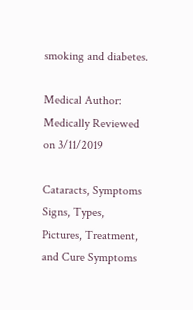smoking and diabetes.

Medical Author:
Medically Reviewed on 3/11/2019

Cataracts, Symptoms Signs, Types, Pictures, Treatment, and Cure Symptoms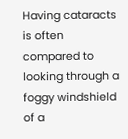Having cataracts is often compared to looking through a foggy windshield of a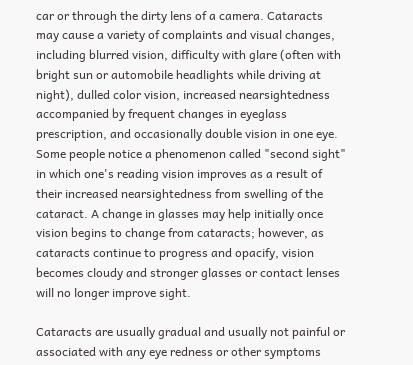car or through the dirty lens of a camera. Cataracts may cause a variety of complaints and visual changes, including blurred vision, difficulty with glare (often with bright sun or automobile headlights while driving at night), dulled color vision, increased nearsightedness accompanied by frequent changes in eyeglass prescription, and occasionally double vision in one eye. Some people notice a phenomenon called "second sight" in which one's reading vision improves as a result of their increased nearsightedness from swelling of the cataract. A change in glasses may help initially once vision begins to change from cataracts; however, as cataracts continue to progress and opacify, vision becomes cloudy and stronger glasses or contact lenses will no longer improve sight.

Cataracts are usually gradual and usually not painful or associated with any eye redness or other symptoms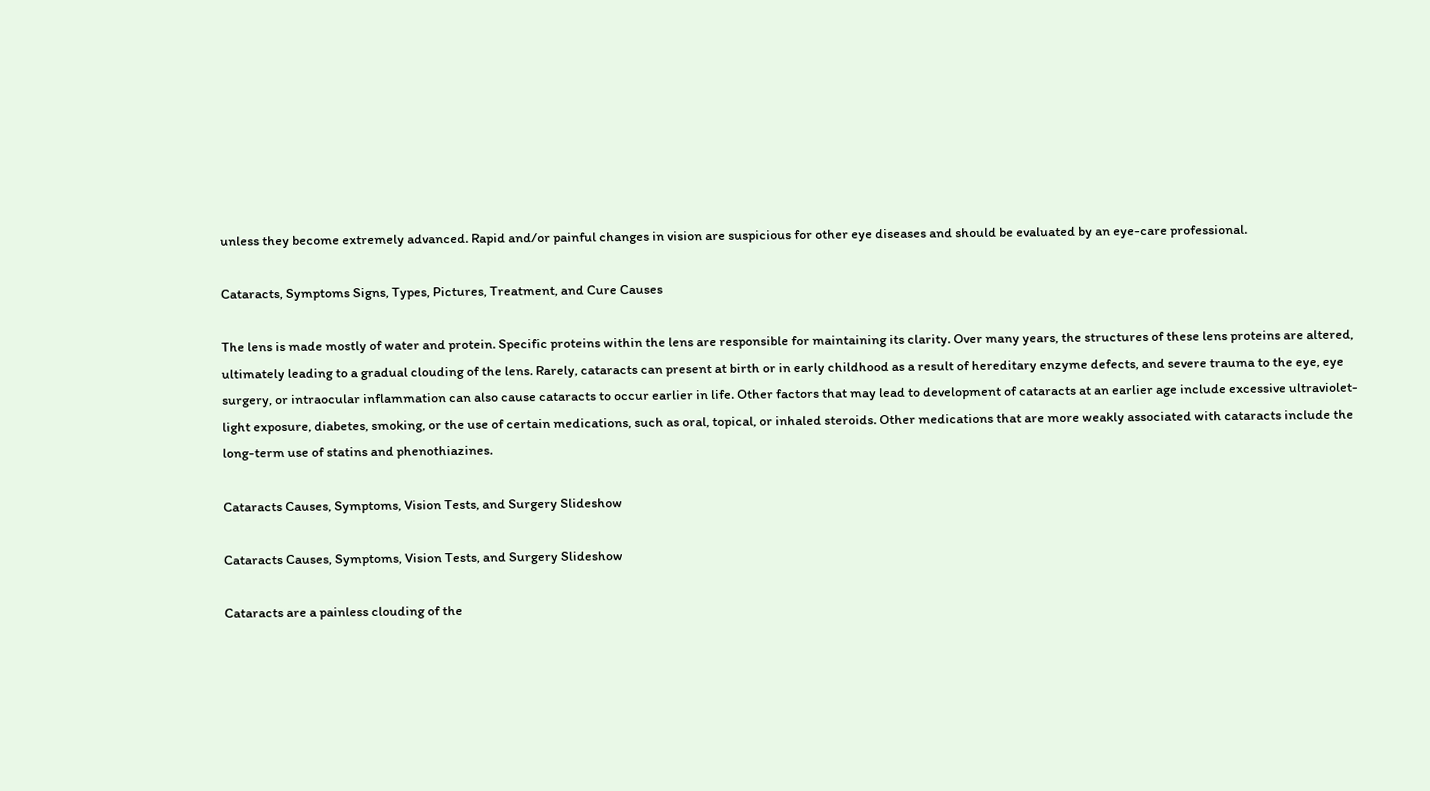unless they become extremely advanced. Rapid and/or painful changes in vision are suspicious for other eye diseases and should be evaluated by an eye-care professional.

Cataracts, Symptoms Signs, Types, Pictures, Treatment, and Cure Causes

The lens is made mostly of water and protein. Specific proteins within the lens are responsible for maintaining its clarity. Over many years, the structures of these lens proteins are altered, ultimately leading to a gradual clouding of the lens. Rarely, cataracts can present at birth or in early childhood as a result of hereditary enzyme defects, and severe trauma to the eye, eye surgery, or intraocular inflammation can also cause cataracts to occur earlier in life. Other factors that may lead to development of cataracts at an earlier age include excessive ultraviolet-light exposure, diabetes, smoking, or the use of certain medications, such as oral, topical, or inhaled steroids. Other medications that are more weakly associated with cataracts include the long-term use of statins and phenothiazines.

Cataracts Causes, Symptoms, Vision Tests, and Surgery Slideshow

Cataracts Causes, Symptoms, Vision Tests, and Surgery Slideshow

Cataracts are a painless clouding of the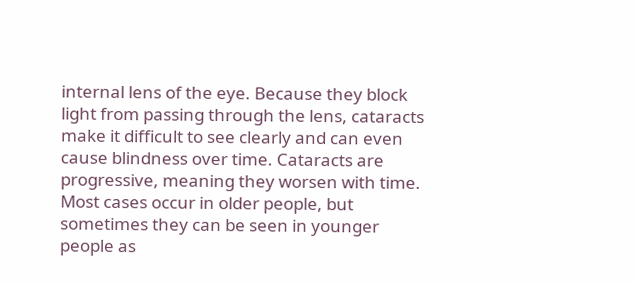internal lens of the eye. Because they block light from passing through the lens, cataracts make it difficult to see clearly and can even cause blindness over time. Cataracts are progressive, meaning they worsen with time. Most cases occur in older people, but sometimes they can be seen in younger people as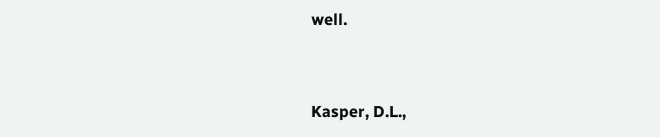well.


Kasper, D.L.,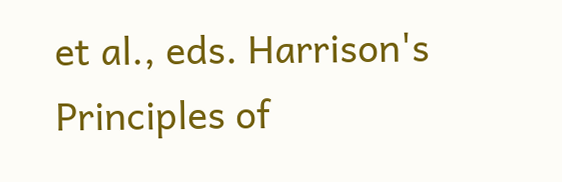et al., eds. Harrison's Principles of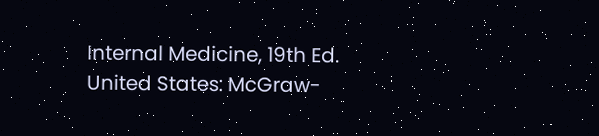Internal Medicine, 19th Ed. United States: McGraw-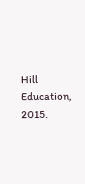Hill Education, 2015.